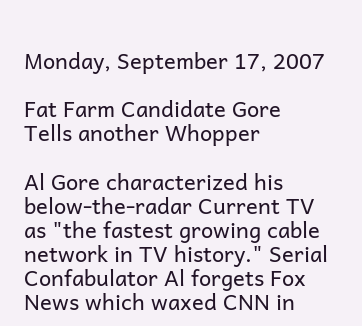Monday, September 17, 2007

Fat Farm Candidate Gore Tells another Whopper

Al Gore characterized his below-the-radar Current TV as "the fastest growing cable network in TV history." Serial Confabulator Al forgets Fox News which waxed CNN in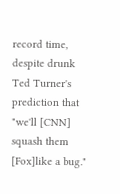record time, despite drunk Ted Turner's prediction that "we'll [CNN] squash them [Fox]like a bug."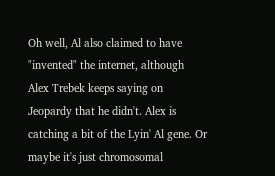Oh well, Al also claimed to have "invented" the internet, although Alex Trebek keeps saying on Jeopardy that he didn't. Alex is catching a bit of the Lyin' Al gene. Or maybe it's just chromosomal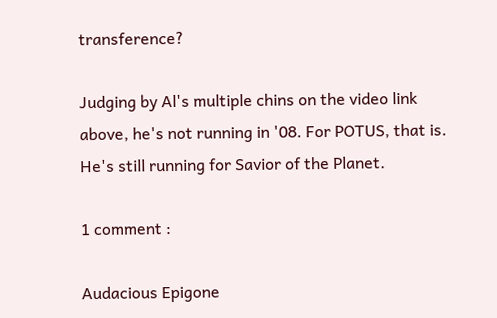transference?

Judging by Al's multiple chins on the video link above, he's not running in '08. For POTUS, that is. He's still running for Savior of the Planet.

1 comment :

Audacious Epigone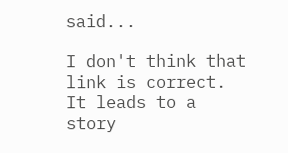said...

I don't think that link is correct. It leads to a story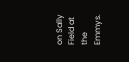on Sally Field at the Emmys.